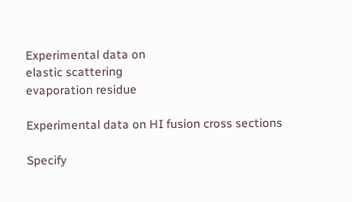Experimental data on
elastic scattering
evaporation residue

Experimental data on HI fusion cross sections

Specify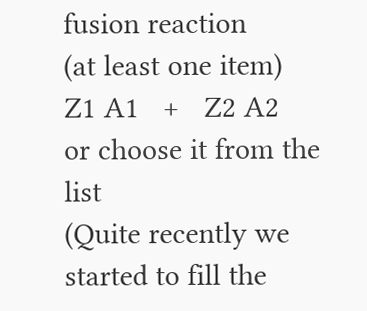fusion reaction
(at least one item)
Z1 A1   +   Z2 A2
or choose it from the list
(Quite recently we started to fill the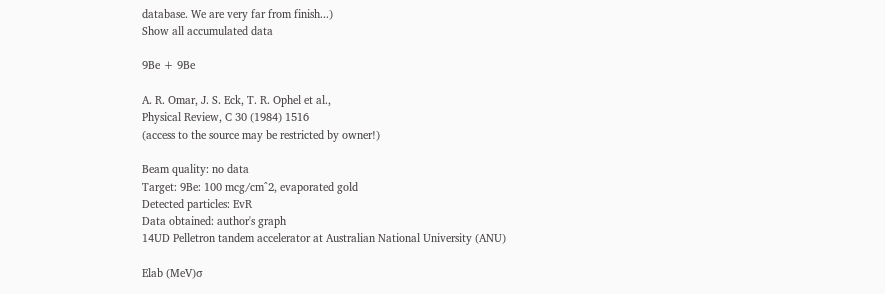database. We are very far from finish...)
Show all accumulated data

9Be + 9Be

A. R. Omar, J. S. Eck, T. R. Ophel et al.,
Physical Review, C 30 (1984) 1516
(access to the source may be restricted by owner!)

Beam quality: no data
Target: 9Be: 100 mcg/cm^2, evaporated gold
Detected particles: EvR
Data obtained: author's graph
14UD Pelletron tandem accelerator at Australian National University (ANU)

Elab (MeV)σ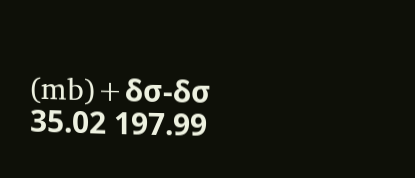(mb)+δσ-δσ
35.02 197.99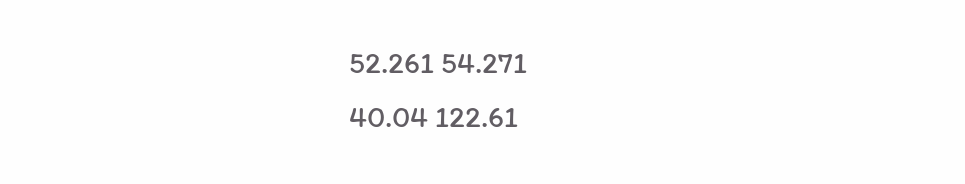52.261 54.271
40.04 122.61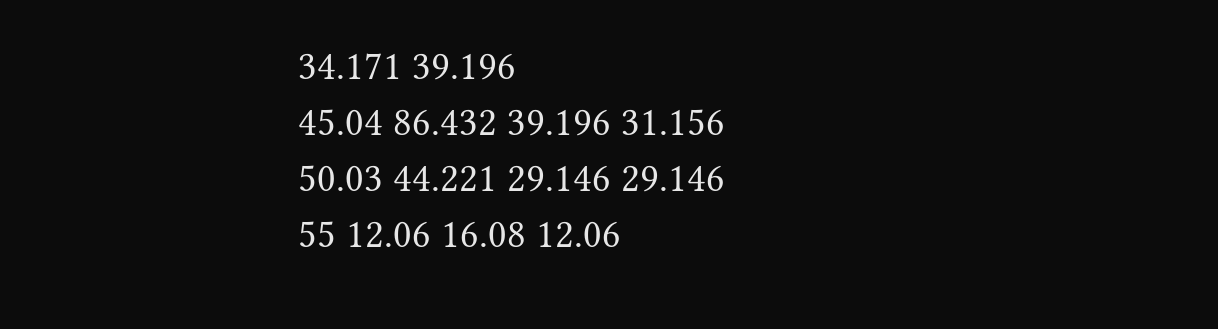34.171 39.196
45.04 86.432 39.196 31.156
50.03 44.221 29.146 29.146
55 12.06 16.08 12.06